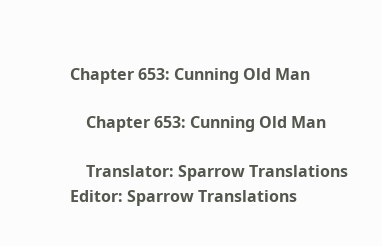Chapter 653: Cunning Old Man

    Chapter 653: Cunning Old Man

    Translator: Sparrow Translations  Editor: Sparrow Translations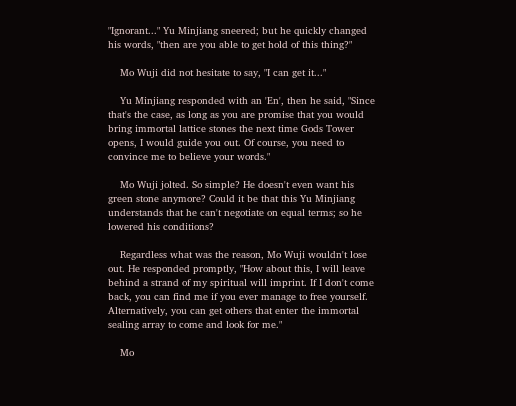"Ignorant..." Yu Minjiang sneered; but he quickly changed his words, "then are you able to get hold of this thing?"

    Mo Wuji did not hesitate to say, "I can get it..."

    Yu Minjiang responded with an 'En', then he said, "Since that's the case, as long as you are promise that you would bring immortal lattice stones the next time Gods Tower opens, I would guide you out. Of course, you need to convince me to believe your words."

    Mo Wuji jolted. So simple? He doesn't even want his green stone anymore? Could it be that this Yu Minjiang understands that he can't negotiate on equal terms; so he lowered his conditions?

    Regardless what was the reason, Mo Wuji wouldn't lose out. He responded promptly, "How about this, I will leave behind a strand of my spiritual will imprint. If I don't come back, you can find me if you ever manage to free yourself. Alternatively, you can get others that enter the immortal sealing array to come and look for me."

    Mo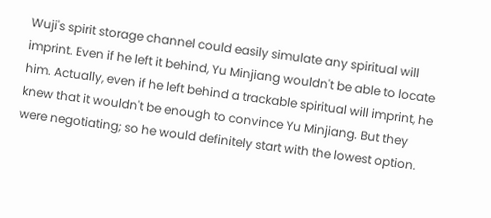Wuji's spirit storage channel could easily simulate any spiritual will imprint. Even if he left it behind, Yu Minjiang wouldn't be able to locate him. Actually, even if he left behind a trackable spiritual will imprint, he knew that it wouldn't be enough to convince Yu Minjiang. But they were negotiating; so he would definitely start with the lowest option.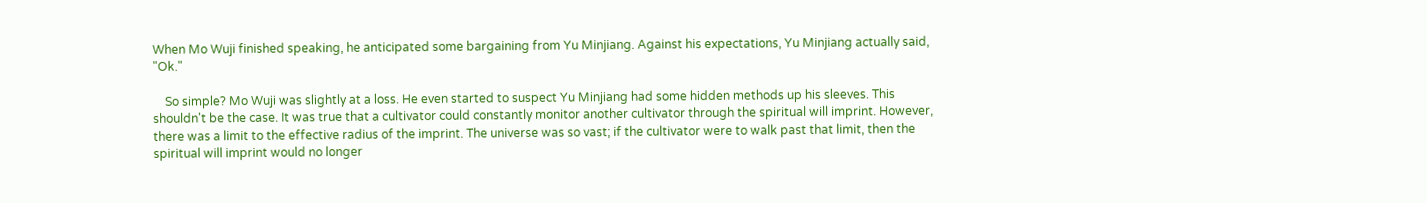When Mo Wuji finished speaking, he anticipated some bargaining from Yu Minjiang. Against his expectations, Yu Minjiang actually said, "Ok."

    So simple? Mo Wuji was slightly at a loss. He even started to suspect Yu Minjiang had some hidden methods up his sleeves. This shouldn't be the case. It was true that a cultivator could constantly monitor another cultivator through the spiritual will imprint. However, there was a limit to the effective radius of the imprint. The universe was so vast; if the cultivator were to walk past that limit, then the spiritual will imprint would no longer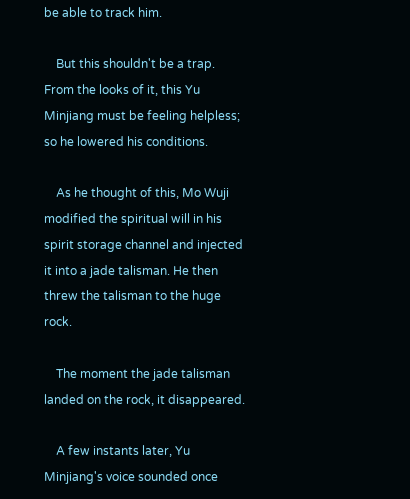be able to track him.

    But this shouldn't be a trap. From the looks of it, this Yu Minjiang must be feeling helpless; so he lowered his conditions.

    As he thought of this, Mo Wuji modified the spiritual will in his spirit storage channel and injected it into a jade talisman. He then threw the talisman to the huge rock.

    The moment the jade talisman landed on the rock, it disappeared.

    A few instants later, Yu Minjiang's voice sounded once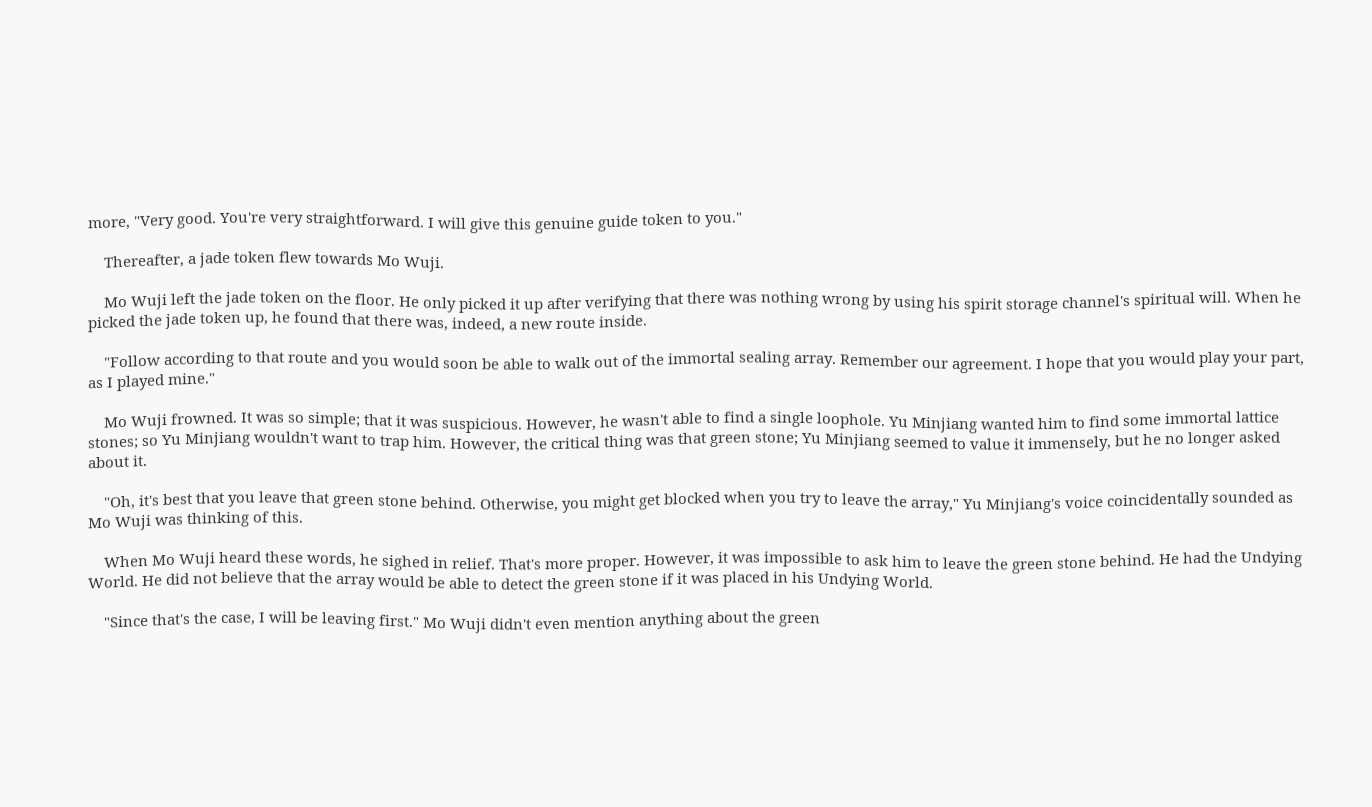more, "Very good. You're very straightforward. I will give this genuine guide token to you."

    Thereafter, a jade token flew towards Mo Wuji.

    Mo Wuji left the jade token on the floor. He only picked it up after verifying that there was nothing wrong by using his spirit storage channel's spiritual will. When he picked the jade token up, he found that there was, indeed, a new route inside.

    "Follow according to that route and you would soon be able to walk out of the immortal sealing array. Remember our agreement. I hope that you would play your part, as I played mine."

    Mo Wuji frowned. It was so simple; that it was suspicious. However, he wasn't able to find a single loophole. Yu Minjiang wanted him to find some immortal lattice stones; so Yu Minjiang wouldn't want to trap him. However, the critical thing was that green stone; Yu Minjiang seemed to value it immensely, but he no longer asked about it.

    "Oh, it's best that you leave that green stone behind. Otherwise, you might get blocked when you try to leave the array," Yu Minjiang's voice coincidentally sounded as Mo Wuji was thinking of this.

    When Mo Wuji heard these words, he sighed in relief. That's more proper. However, it was impossible to ask him to leave the green stone behind. He had the Undying World. He did not believe that the array would be able to detect the green stone if it was placed in his Undying World.

    "Since that's the case, I will be leaving first." Mo Wuji didn't even mention anything about the green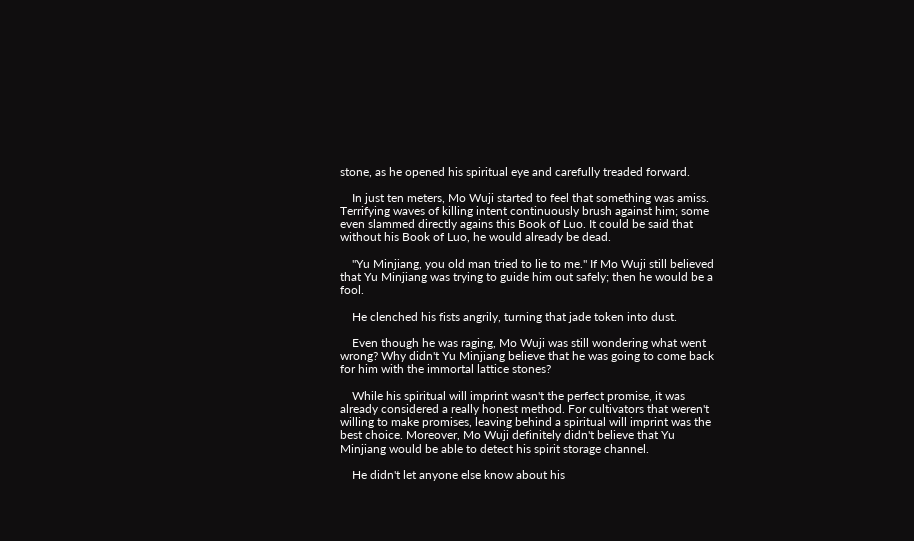stone, as he opened his spiritual eye and carefully treaded forward.

    In just ten meters, Mo Wuji started to feel that something was amiss. Terrifying waves of killing intent continuously brush against him; some even slammed directly agains this Book of Luo. It could be said that without his Book of Luo, he would already be dead.

    "Yu Minjiang, you old man tried to lie to me." If Mo Wuji still believed that Yu Minjiang was trying to guide him out safely; then he would be a fool.

    He clenched his fists angrily, turning that jade token into dust.

    Even though he was raging, Mo Wuji was still wondering what went wrong? Why didn't Yu Minjiang believe that he was going to come back for him with the immortal lattice stones?

    While his spiritual will imprint wasn't the perfect promise, it was already considered a really honest method. For cultivators that weren't willing to make promises, leaving behind a spiritual will imprint was the best choice. Moreover, Mo Wuji definitely didn't believe that Yu Minjiang would be able to detect his spirit storage channel.

    He didn't let anyone else know about his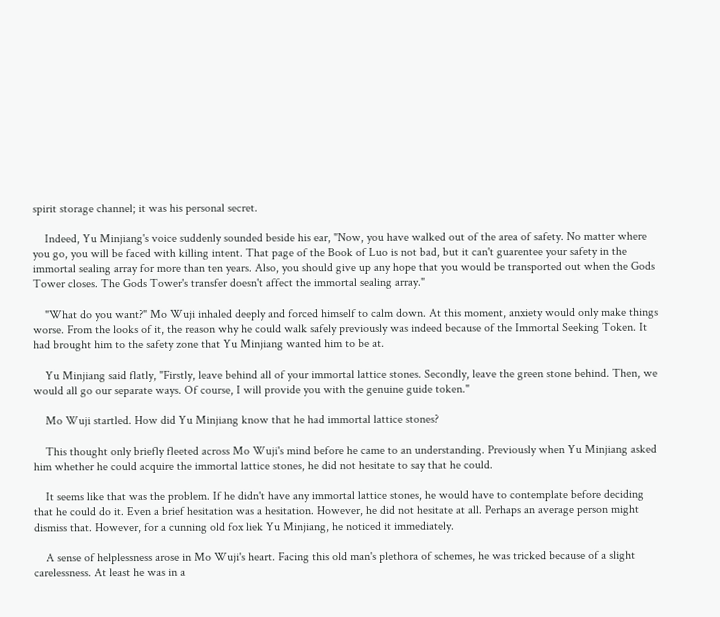spirit storage channel; it was his personal secret.

    Indeed, Yu Minjiang's voice suddenly sounded beside his ear, "Now, you have walked out of the area of safety. No matter where you go, you will be faced with killing intent. That page of the Book of Luo is not bad, but it can't guarentee your safety in the immortal sealing array for more than ten years. Also, you should give up any hope that you would be transported out when the Gods Tower closes. The Gods Tower's transfer doesn't affect the immortal sealing array."

    "What do you want?" Mo Wuji inhaled deeply and forced himself to calm down. At this moment, anxiety would only make things worse. From the looks of it, the reason why he could walk safely previously was indeed because of the Immortal Seeking Token. It had brought him to the safety zone that Yu Minjiang wanted him to be at.

    Yu Minjiang said flatly, "Firstly, leave behind all of your immortal lattice stones. Secondly, leave the green stone behind. Then, we would all go our separate ways. Of course, I will provide you with the genuine guide token."

    Mo Wuji startled. How did Yu Minjiang know that he had immortal lattice stones?

    This thought only briefly fleeted across Mo Wuji's mind before he came to an understanding. Previously when Yu Minjiang asked him whether he could acquire the immortal lattice stones, he did not hesitate to say that he could.

    It seems like that was the problem. If he didn't have any immortal lattice stones, he would have to contemplate before deciding that he could do it. Even a brief hesitation was a hesitation. However, he did not hesitate at all. Perhaps an average person might dismiss that. However, for a cunning old fox liek Yu Minjiang, he noticed it immediately.

    A sense of helplessness arose in Mo Wuji's heart. Facing this old man's plethora of schemes, he was tricked because of a slight carelessness. At least he was in a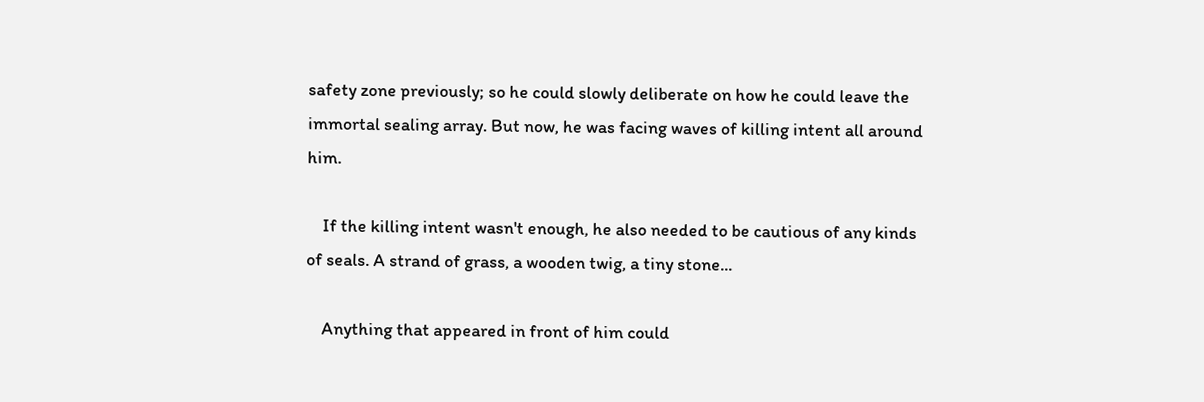safety zone previously; so he could slowly deliberate on how he could leave the immortal sealing array. But now, he was facing waves of killing intent all around him.

    If the killing intent wasn't enough, he also needed to be cautious of any kinds of seals. A strand of grass, a wooden twig, a tiny stone...

    Anything that appeared in front of him could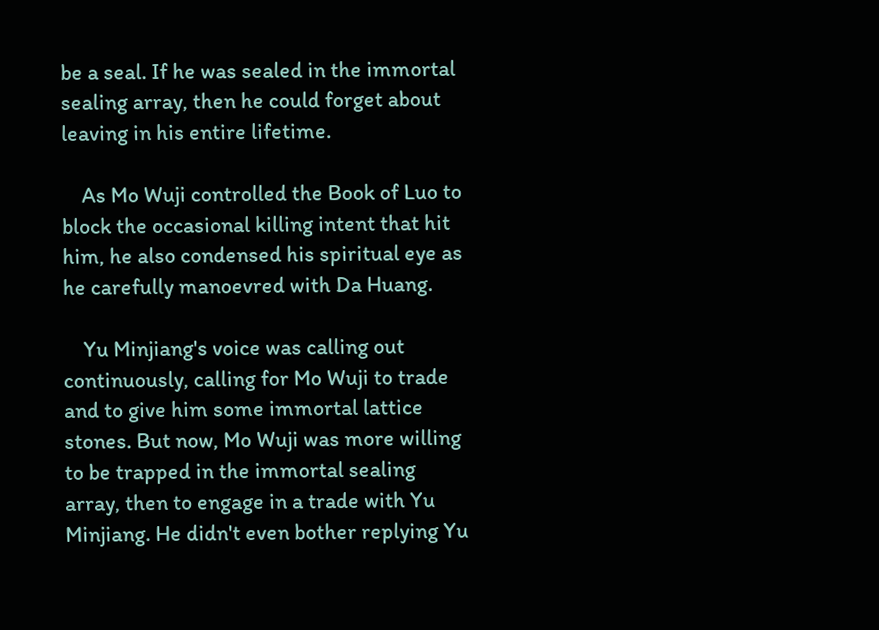be a seal. If he was sealed in the immortal sealing array, then he could forget about leaving in his entire lifetime.

    As Mo Wuji controlled the Book of Luo to block the occasional killing intent that hit him, he also condensed his spiritual eye as he carefully manoevred with Da Huang.

    Yu Minjiang's voice was calling out continuously, calling for Mo Wuji to trade and to give him some immortal lattice stones. But now, Mo Wuji was more willing to be trapped in the immortal sealing array, then to engage in a trade with Yu Minjiang. He didn't even bother replying Yu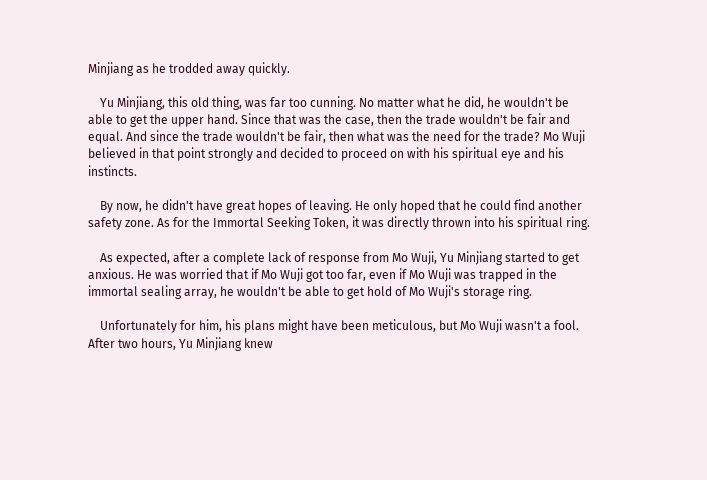Minjiang as he trodded away quickly.

    Yu Minjiang, this old thing, was far too cunning. No matter what he did, he wouldn't be able to get the upper hand. Since that was the case, then the trade wouldn't be fair and equal. And since the trade wouldn't be fair, then what was the need for the trade? Mo Wuji believed in that point strongly and decided to proceed on with his spiritual eye and his instincts.

    By now, he didn't have great hopes of leaving. He only hoped that he could find another safety zone. As for the Immortal Seeking Token, it was directly thrown into his spiritual ring.

    As expected, after a complete lack of response from Mo Wuji, Yu Minjiang started to get anxious. He was worried that if Mo Wuji got too far, even if Mo Wuji was trapped in the immortal sealing array, he wouldn't be able to get hold of Mo Wuji's storage ring.

    Unfortunately for him, his plans might have been meticulous, but Mo Wuji wasn't a fool. After two hours, Yu Minjiang knew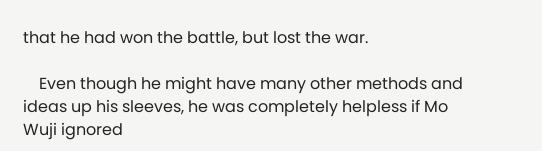that he had won the battle, but lost the war.

    Even though he might have many other methods and ideas up his sleeves, he was completely helpless if Mo Wuji ignored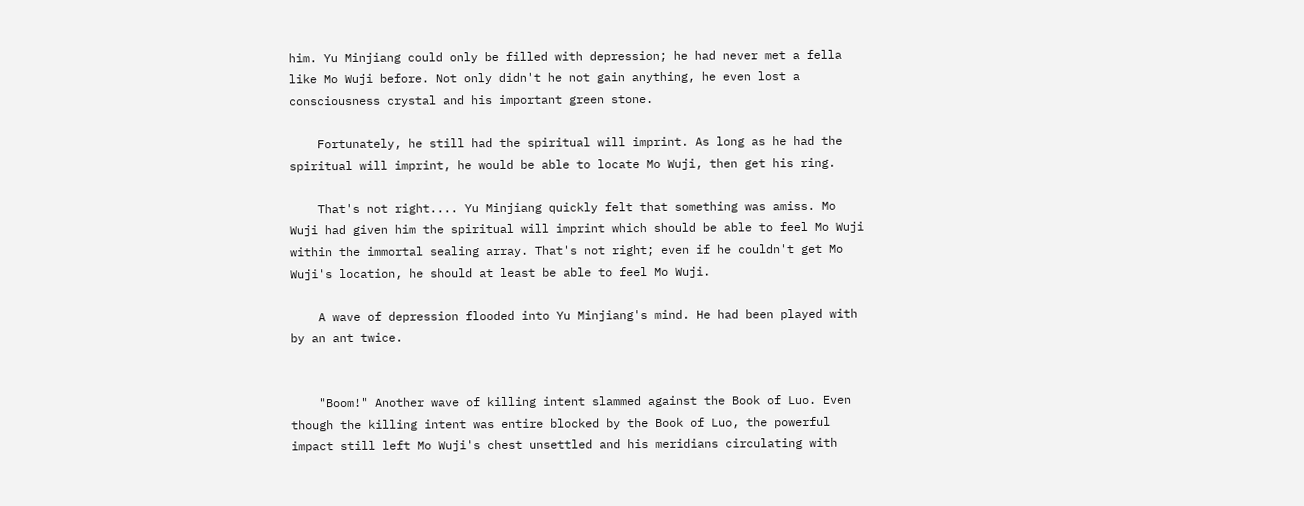him. Yu Minjiang could only be filled with depression; he had never met a fella like Mo Wuji before. Not only didn't he not gain anything, he even lost a consciousness crystal and his important green stone.

    Fortunately, he still had the spiritual will imprint. As long as he had the spiritual will imprint, he would be able to locate Mo Wuji, then get his ring.

    That's not right.... Yu Minjiang quickly felt that something was amiss. Mo Wuji had given him the spiritual will imprint which should be able to feel Mo Wuji within the immortal sealing array. That's not right; even if he couldn't get Mo Wuji's location, he should at least be able to feel Mo Wuji.

    A wave of depression flooded into Yu Minjiang's mind. He had been played with by an ant twice.


    "Boom!" Another wave of killing intent slammed against the Book of Luo. Even though the killing intent was entire blocked by the Book of Luo, the powerful impact still left Mo Wuji's chest unsettled and his meridians circulating with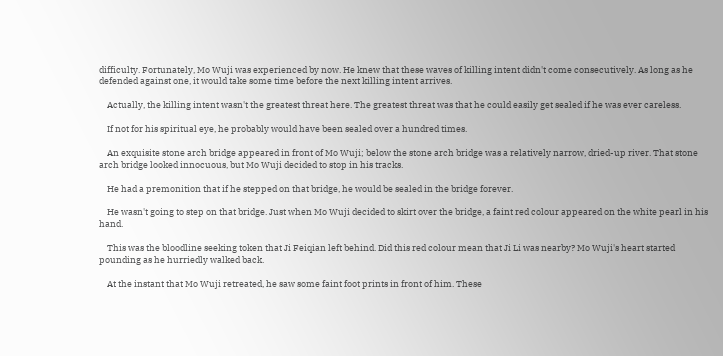difficulty. Fortunately, Mo Wuji was experienced by now. He knew that these waves of killing intent didn't come consecutively. As long as he defended against one, it would take some time before the next killing intent arrives.

    Actually, the killing intent wasn't the greatest threat here. The greatest threat was that he could easily get sealed if he was ever careless.

    If not for his spiritual eye, he probably would have been sealed over a hundred times.

    An exquisite stone arch bridge appeared in front of Mo Wuji; below the stone arch bridge was a relatively narrow, dried-up river. That stone arch bridge looked innocuous, but Mo Wuji decided to stop in his tracks.

    He had a premonition that if he stepped on that bridge, he would be sealed in the bridge forever.

    He wasn't going to step on that bridge. Just when Mo Wuji decided to skirt over the bridge, a faint red colour appeared on the white pearl in his hand.

    This was the bloodline seeking token that Ji Feiqian left behind. Did this red colour mean that Ji Li was nearby? Mo Wuji's heart started pounding as he hurriedly walked back.

    At the instant that Mo Wuji retreated, he saw some faint foot prints in front of him. These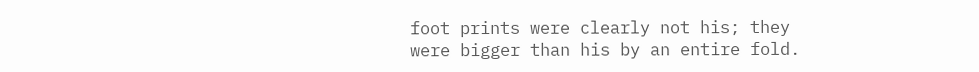foot prints were clearly not his; they were bigger than his by an entire fold.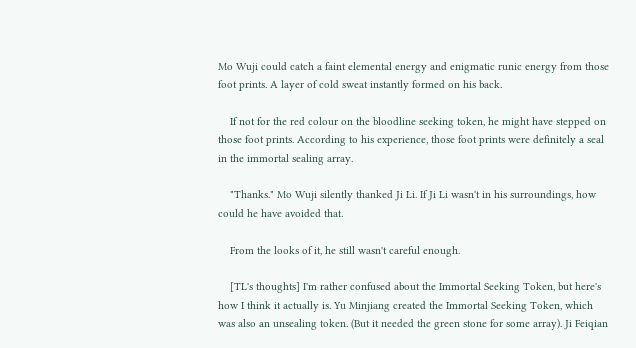Mo Wuji could catch a faint elemental energy and enigmatic runic energy from those foot prints. A layer of cold sweat instantly formed on his back.

    If not for the red colour on the bloodline seeking token, he might have stepped on those foot prints. According to his experience, those foot prints were definitely a seal in the immortal sealing array.

    "Thanks." Mo Wuji silently thanked Ji Li. If Ji Li wasn't in his surroundings, how could he have avoided that.

    From the looks of it, he still wasn't careful enough.

    [TL's thoughts] I'm rather confused about the Immortal Seeking Token, but here's how I think it actually is. Yu Minjiang created the Immortal Seeking Token, which was also an unsealing token. (But it needed the green stone for some array). Ji Feiqian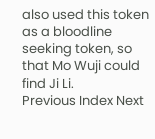also used this token as a bloodline seeking token, so that Mo Wuji could find Ji Li.
Previous Index Next